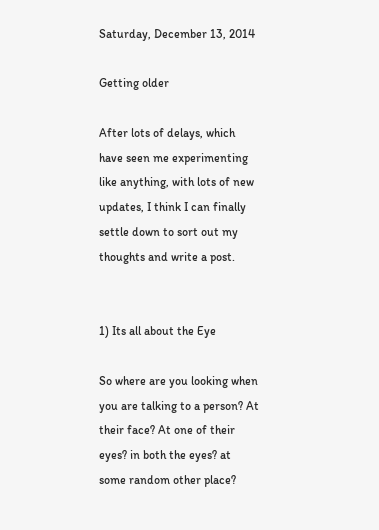Saturday, December 13, 2014

Getting older

After lots of delays, which have seen me experimenting like anything, with lots of new updates, I think I can finally settle down to sort out my thoughts and write a post.


1) Its all about the Eye

So where are you looking when you are talking to a person? At their face? At one of their eyes? in both the eyes? at some random other place?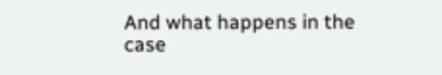And what happens in the case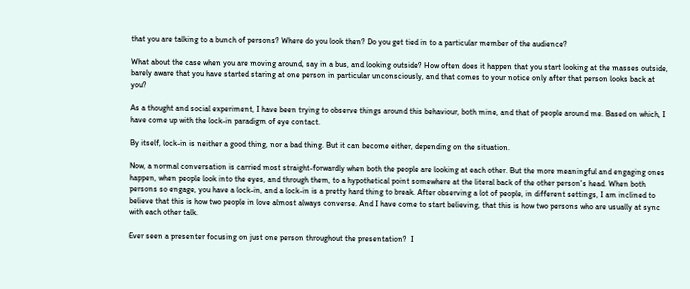that you are talking to a bunch of persons? Where do you look then? Do you get tied in to a particular member of the audience?

What about the case when you are moving around, say in a bus, and looking outside? How often does it happen that you start looking at the masses outside, barely aware that you have started staring at one person in particular unconsciously, and that comes to your notice only after that person looks back at you?

As a thought and social experiment, I have been trying to observe things around this behaviour, both mine, and that of people around me. Based on which, I have come up with the lock-in paradigm of eye contact.

By itself, lock-in is neither a good thing, nor a bad thing. But it can become either, depending on the situation.

Now, a normal conversation is carried most straight-forwardly when both the people are looking at each other. But the more meaningful and engaging ones happen, when people look into the eyes, and through them, to a hypothetical point somewhere at the literal back of the other person's head. When both persons so engage, you have a lock-in, and a lock-in is a pretty hard thing to break. After observing a lot of people, in different settings, I am inclined to believe that this is how two people in love almost always converse. And I have come to start believing, that this is how two persons who are usually at sync with each other talk.

Ever seen a presenter focusing on just one person throughout the presentation?  I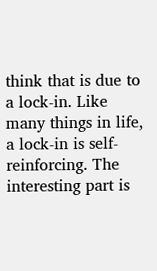think that is due to a lock-in. Like many things in life, a lock-in is self-reinforcing. The interesting part is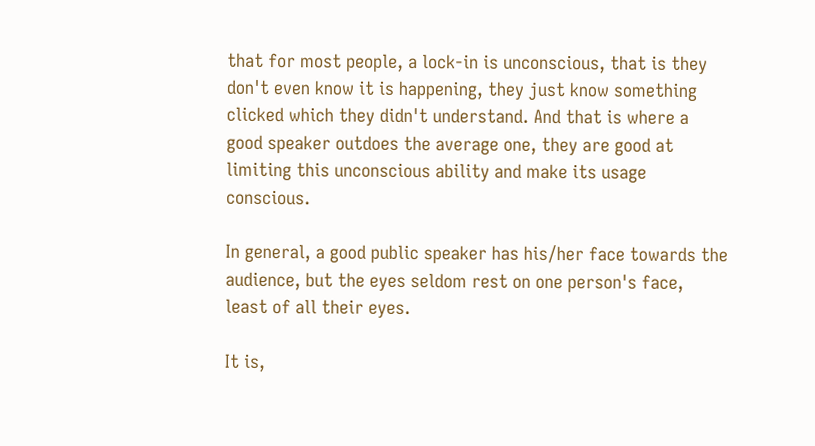that for most people, a lock-in is unconscious, that is they don't even know it is happening, they just know something clicked which they didn't understand. And that is where a good speaker outdoes the average one, they are good at limiting this unconscious ability and make its usage conscious.

In general, a good public speaker has his/her face towards the audience, but the eyes seldom rest on one person's face, least of all their eyes.

It is,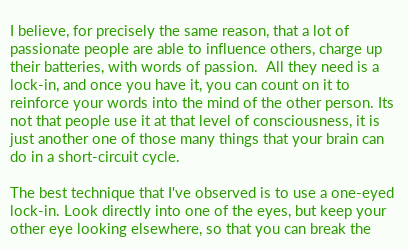I believe, for precisely the same reason, that a lot of passionate people are able to influence others, charge up their batteries, with words of passion.  All they need is a lock-in, and once you have it, you can count on it to reinforce your words into the mind of the other person. Its not that people use it at that level of consciousness, it is just another one of those many things that your brain can do in a short-circuit cycle.

The best technique that I've observed is to use a one-eyed lock-in. Look directly into one of the eyes, but keep your other eye looking elsewhere, so that you can break the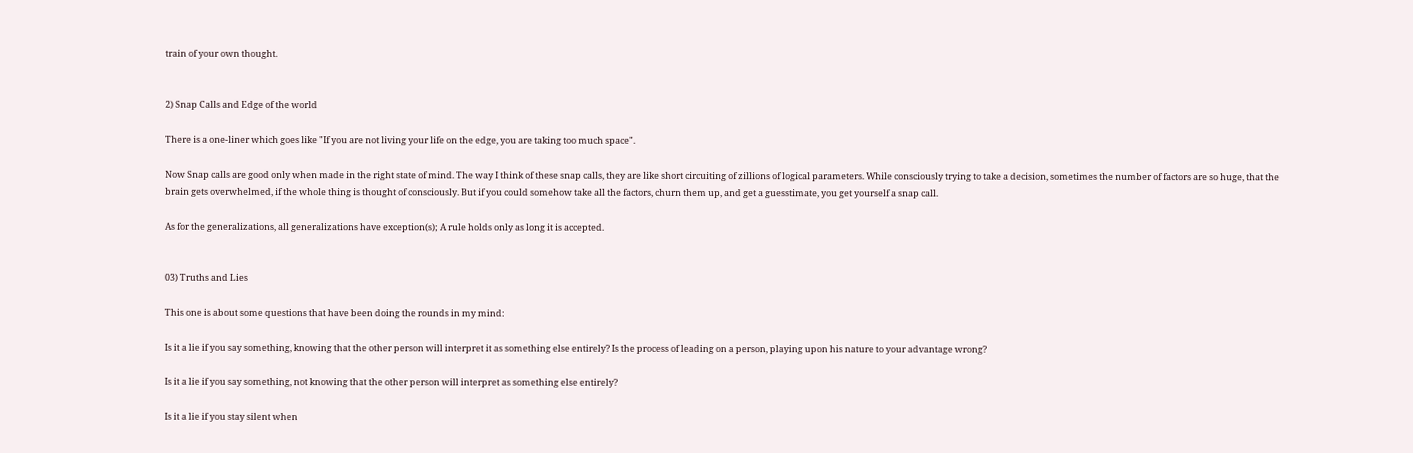train of your own thought.


2) Snap Calls and Edge of the world

There is a one-liner which goes like "If you are not living your life on the edge, you are taking too much space".

Now Snap calls are good only when made in the right state of mind. The way I think of these snap calls, they are like short circuiting of zillions of logical parameters. While consciously trying to take a decision, sometimes the number of factors are so huge, that the brain gets overwhelmed, if the whole thing is thought of consciously. But if you could somehow take all the factors, churn them up, and get a guesstimate, you get yourself a snap call.

As for the generalizations, all generalizations have exception(s); A rule holds only as long it is accepted.


03) Truths and Lies

This one is about some questions that have been doing the rounds in my mind:

Is it a lie if you say something, knowing that the other person will interpret it as something else entirely? Is the process of leading on a person, playing upon his nature to your advantage wrong?

Is it a lie if you say something, not knowing that the other person will interpret as something else entirely?

Is it a lie if you stay silent when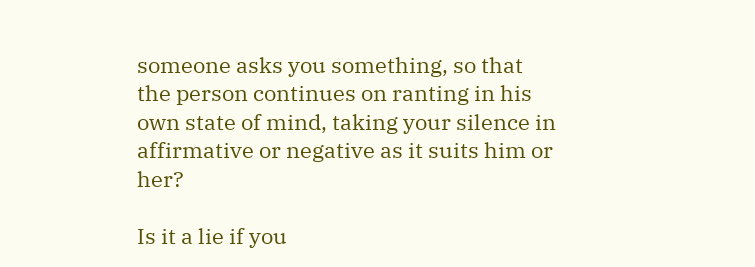someone asks you something, so that the person continues on ranting in his own state of mind, taking your silence in affirmative or negative as it suits him or her?

Is it a lie if you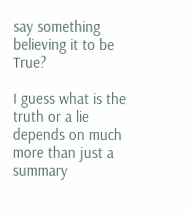say something believing it to be True?

I guess what is the truth or a lie depends on much more than just a summary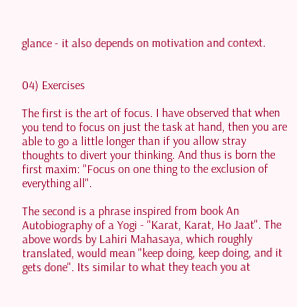glance - it also depends on motivation and context.


04) Exercises

The first is the art of focus. I have observed that when you tend to focus on just the task at hand, then you are able to go a little longer than if you allow stray thoughts to divert your thinking. And thus is born the first maxim: "Focus on one thing to the exclusion of everything all".

The second is a phrase inspired from book An Autobiography of a Yogi - "Karat, Karat, Ho Jaat". The above words by Lahiri Mahasaya, which roughly translated, would mean "keep doing, keep doing, and it gets done". Its similar to what they teach you at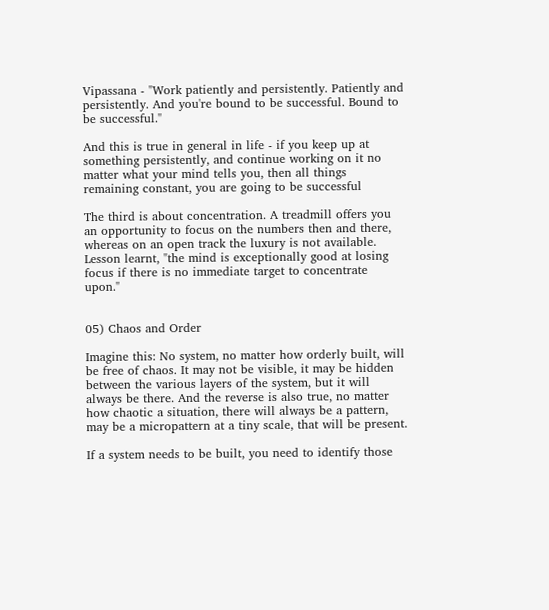Vipassana - "Work patiently and persistently. Patiently and persistently. And you're bound to be successful. Bound to be successful."

And this is true in general in life - if you keep up at something persistently, and continue working on it no matter what your mind tells you, then all things remaining constant, you are going to be successful

The third is about concentration. A treadmill offers you an opportunity to focus on the numbers then and there, whereas on an open track the luxury is not available. Lesson learnt, "the mind is exceptionally good at losing focus if there is no immediate target to concentrate upon."


05) Chaos and Order

Imagine this: No system, no matter how orderly built, will be free of chaos. It may not be visible, it may be hidden between the various layers of the system, but it will always be there. And the reverse is also true, no matter how chaotic a situation, there will always be a pattern, may be a micropattern at a tiny scale, that will be present.

If a system needs to be built, you need to identify those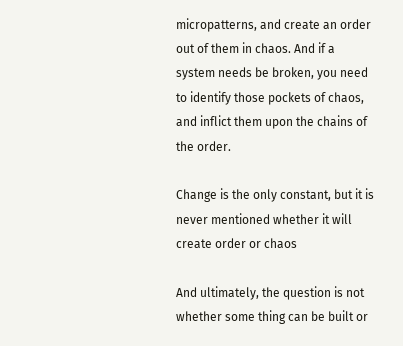micropatterns, and create an order out of them in chaos. And if a system needs be broken, you need to identify those pockets of chaos, and inflict them upon the chains of the order.

Change is the only constant, but it is never mentioned whether it will create order or chaos

And ultimately, the question is not whether some thing can be built or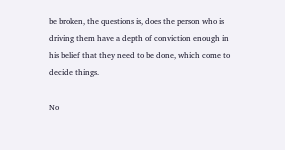be broken, the questions is, does the person who is driving them have a depth of conviction enough in his belief that they need to be done, which come to decide things.

No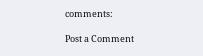comments:

Post a Comment